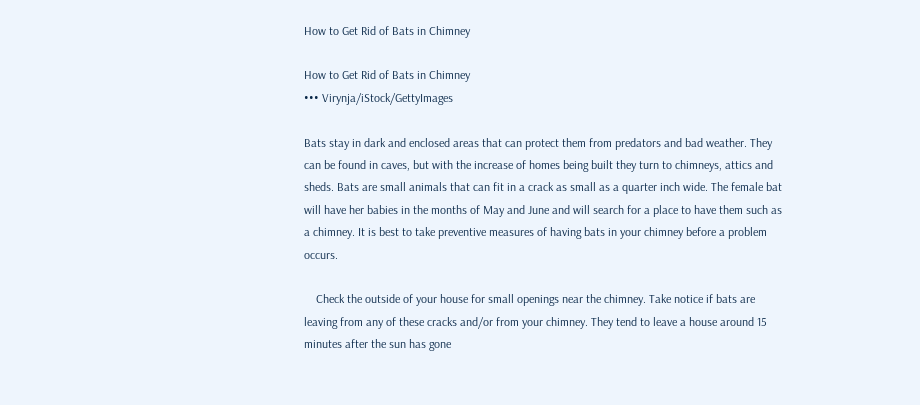How to Get Rid of Bats in Chimney

How to Get Rid of Bats in Chimney
••• Virynja/iStock/GettyImages

Bats stay in dark and enclosed areas that can protect them from predators and bad weather. They can be found in caves, but with the increase of homes being built they turn to chimneys, attics and sheds. Bats are small animals that can fit in a crack as small as a quarter inch wide. The female bat will have her babies in the months of May and June and will search for a place to have them such as a chimney. It is best to take preventive measures of having bats in your chimney before a problem occurs.

    Check the outside of your house for small openings near the chimney. Take notice if bats are leaving from any of these cracks and/or from your chimney. They tend to leave a house around 15 minutes after the sun has gone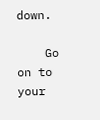down.

    Go on to your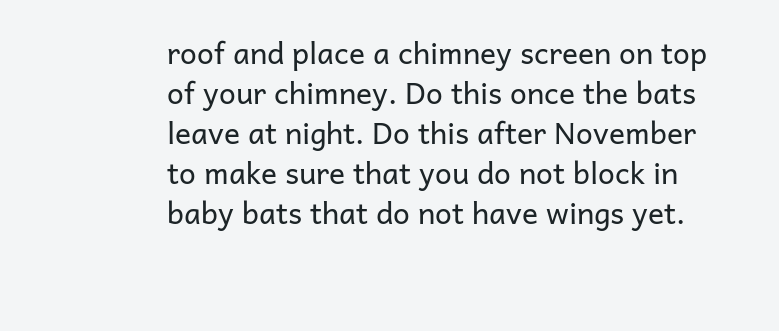roof and place a chimney screen on top of your chimney. Do this once the bats leave at night. Do this after November to make sure that you do not block in baby bats that do not have wings yet.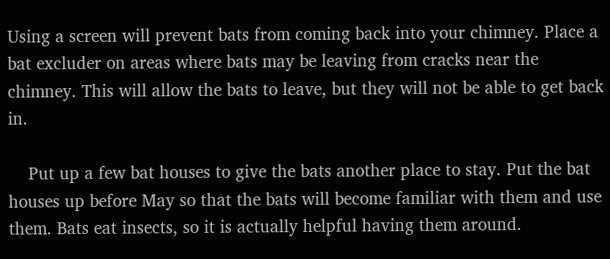Using a screen will prevent bats from coming back into your chimney. Place a bat excluder on areas where bats may be leaving from cracks near the chimney. This will allow the bats to leave, but they will not be able to get back in.

    Put up a few bat houses to give the bats another place to stay. Put the bat houses up before May so that the bats will become familiar with them and use them. Bats eat insects, so it is actually helpful having them around.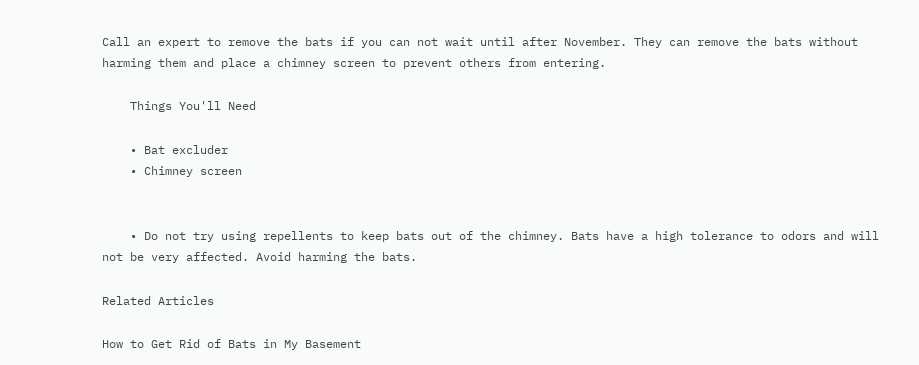Call an expert to remove the bats if you can not wait until after November. They can remove the bats without harming them and place a chimney screen to prevent others from entering.

    Things You'll Need

    • Bat excluder
    • Chimney screen


    • Do not try using repellents to keep bats out of the chimney. Bats have a high tolerance to odors and will not be very affected. Avoid harming the bats.

Related Articles

How to Get Rid of Bats in My Basement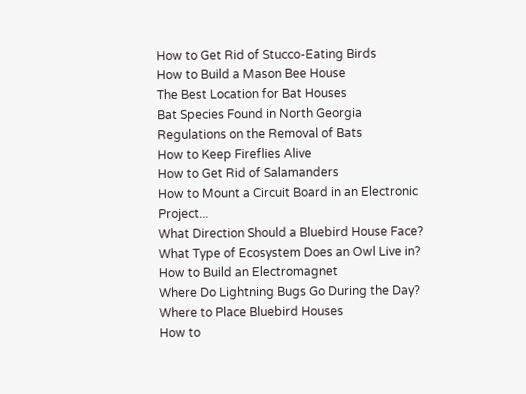How to Get Rid of Stucco-Eating Birds
How to Build a Mason Bee House
The Best Location for Bat Houses
Bat Species Found in North Georgia
Regulations on the Removal of Bats
How to Keep Fireflies Alive
How to Get Rid of Salamanders
How to Mount a Circuit Board in an Electronic Project...
What Direction Should a Bluebird House Face?
What Type of Ecosystem Does an Owl Live in?
How to Build an Electromagnet
Where Do Lightning Bugs Go During the Day?
Where to Place Bluebird Houses
How to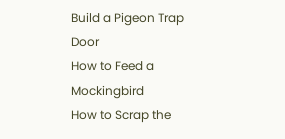Build a Pigeon Trap Door
How to Feed a Mockingbird
How to Scrap the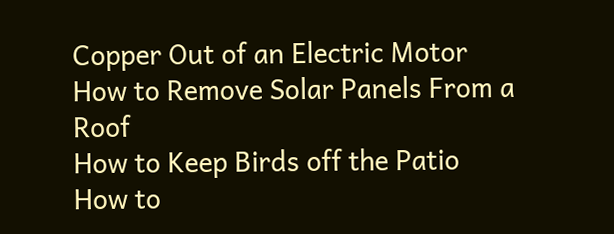Copper Out of an Electric Motor
How to Remove Solar Panels From a Roof
How to Keep Birds off the Patio
How to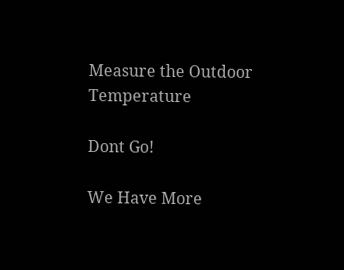Measure the Outdoor Temperature

Dont Go!

We Have More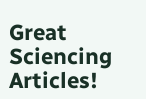Great Sciencing Articles!